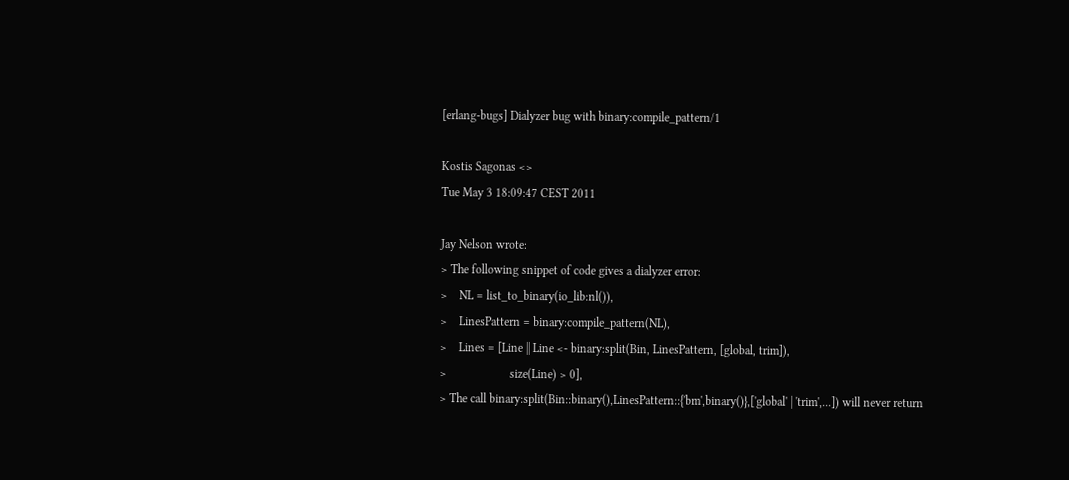[erlang-bugs] Dialyzer bug with binary:compile_pattern/1

Kostis Sagonas <>
Tue May 3 18:09:47 CEST 2011

Jay Nelson wrote:
> The following snippet of code gives a dialyzer error:
>    NL = list_to_binary(io_lib:nl()),
>    LinesPattern = binary:compile_pattern(NL),
>    Lines = [Line || Line <- binary:split(Bin, LinesPattern, [global, trim]),
>                     size(Line) > 0],
> The call binary:split(Bin::binary(),LinesPattern::{'bm',binary()},['global' | 'trim',...]) will never return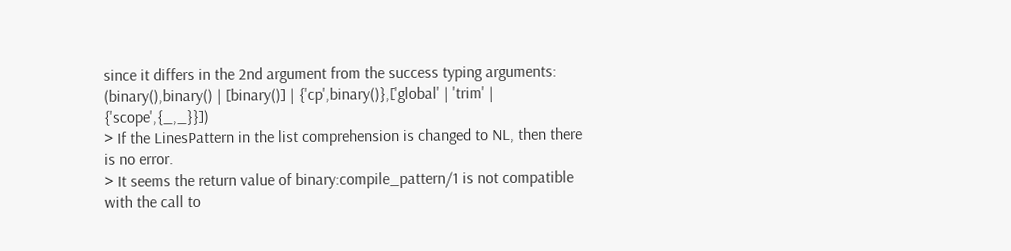since it differs in the 2nd argument from the success typing arguments: (binary(),binary() | [binary()] | {'cp',binary()},['global' | 'trim' | {'scope',{_,_}}])
> If the LinesPattern in the list comprehension is changed to NL, then there is no error.
> It seems the return value of binary:compile_pattern/1 is not compatible with the call to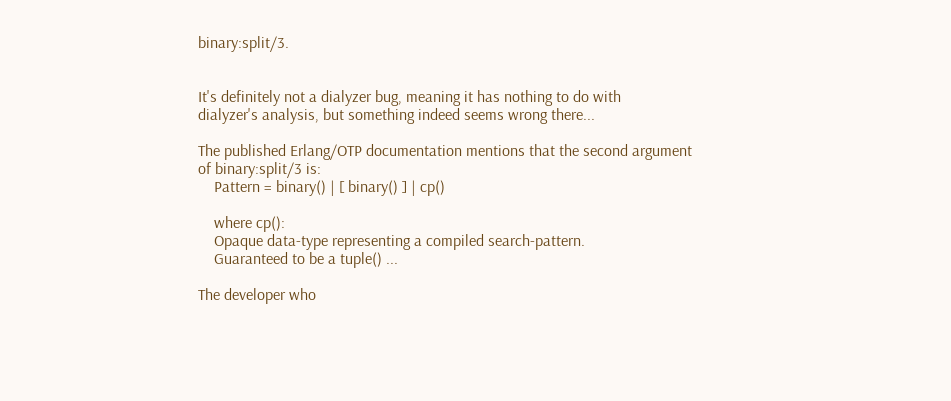binary:split/3.


It's definitely not a dialyzer bug, meaning it has nothing to do with
dialyzer's analysis, but something indeed seems wrong there...

The published Erlang/OTP documentation mentions that the second argument
of binary:split/3 is:
    Pattern = binary() | [ binary() ] | cp()

    where cp():
    Opaque data-type representing a compiled search-pattern.
    Guaranteed to be a tuple() ...

The developer who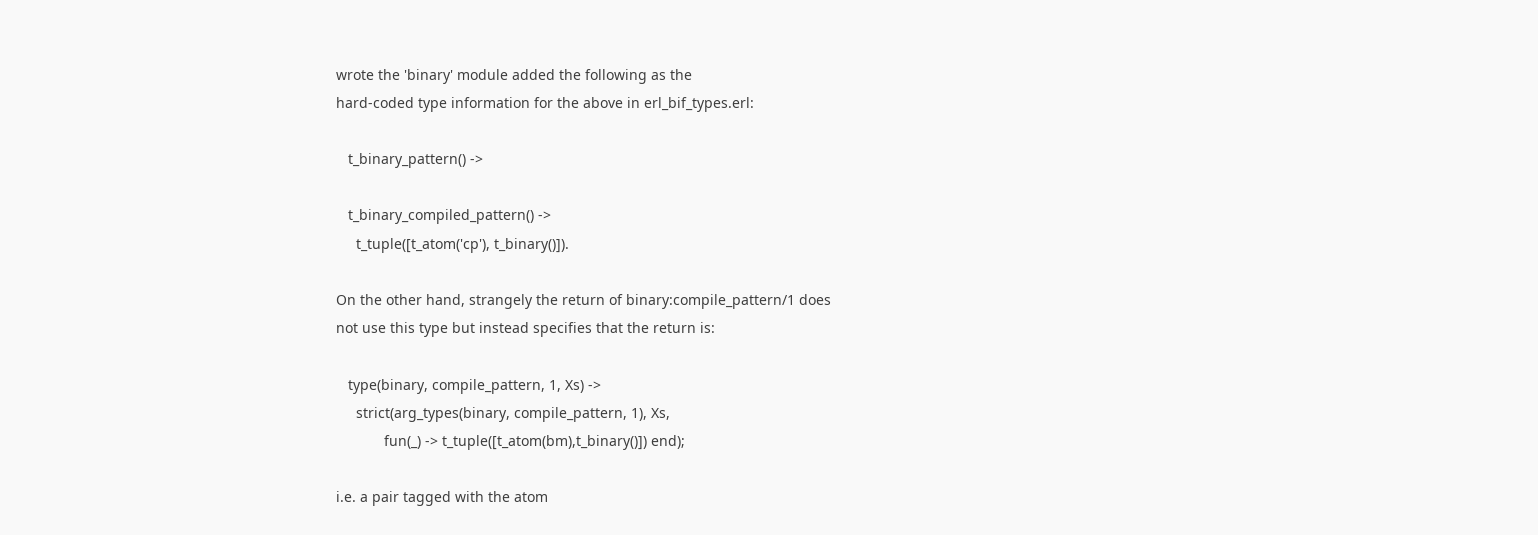wrote the 'binary' module added the following as the
hard-coded type information for the above in erl_bif_types.erl:

   t_binary_pattern() ->

   t_binary_compiled_pattern() ->
     t_tuple([t_atom('cp'), t_binary()]).

On the other hand, strangely the return of binary:compile_pattern/1 does
not use this type but instead specifies that the return is:

   type(binary, compile_pattern, 1, Xs) ->
     strict(arg_types(binary, compile_pattern, 1), Xs,
            fun(_) -> t_tuple([t_atom(bm),t_binary()]) end);

i.e. a pair tagged with the atom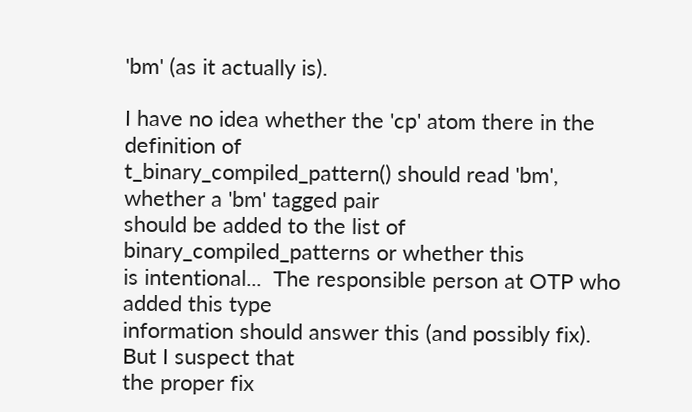'bm' (as it actually is).

I have no idea whether the 'cp' atom there in the definition of
t_binary_compiled_pattern() should read 'bm', whether a 'bm' tagged pair
should be added to the list of binary_compiled_patterns or whether this
is intentional...  The responsible person at OTP who added this type
information should answer this (and possibly fix).  But I suspect that
the proper fix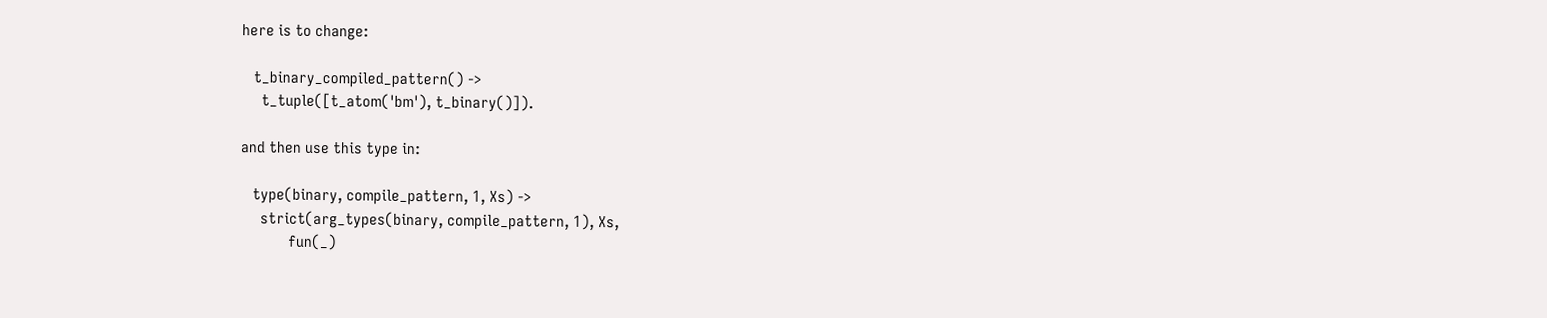here is to change:

   t_binary_compiled_pattern() ->
     t_tuple([t_atom('bm'), t_binary()]).

and then use this type in:

   type(binary, compile_pattern, 1, Xs) ->
     strict(arg_types(binary, compile_pattern, 1), Xs,
            fun(_)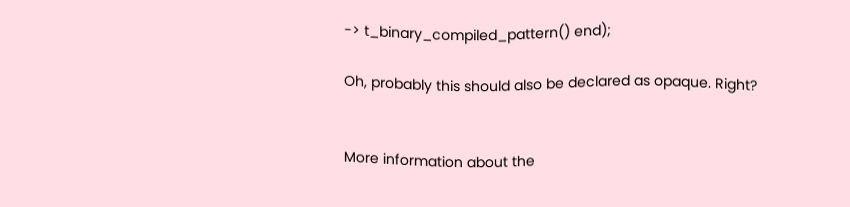-> t_binary_compiled_pattern() end);

Oh, probably this should also be declared as opaque. Right?


More information about the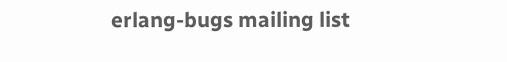erlang-bugs mailing list